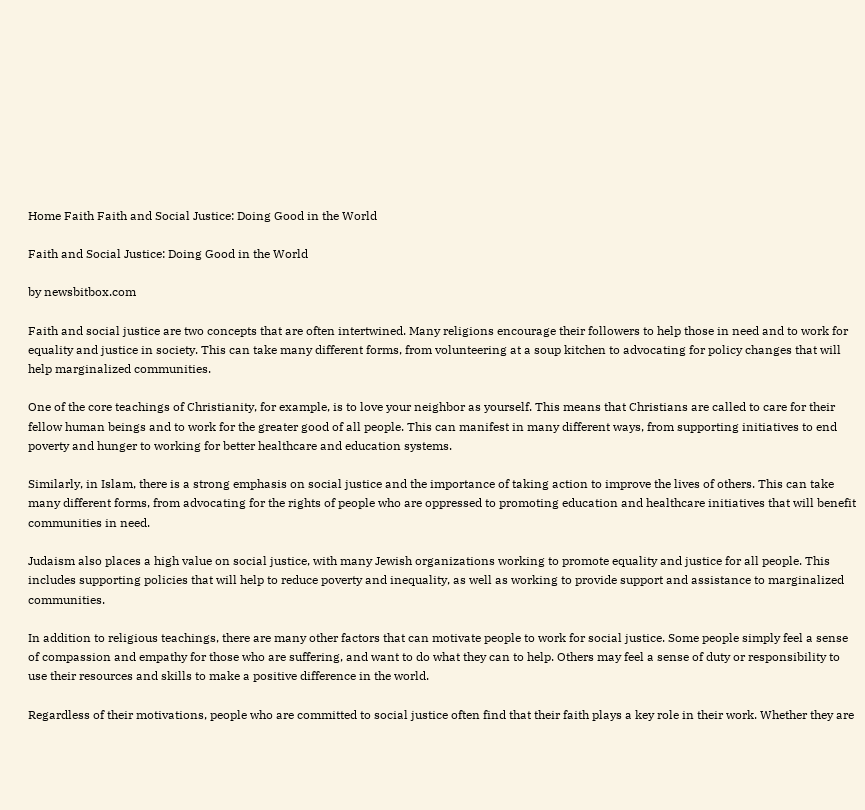Home Faith Faith and Social Justice: Doing Good in the World

Faith and Social Justice: Doing Good in the World

by newsbitbox.com

Faith and social justice are two concepts that are often intertwined. Many religions encourage their followers to help those in need and to work for equality and justice in society. This can take many different forms, from volunteering at a soup kitchen to advocating for policy changes that will help marginalized communities.

One of the core teachings of Christianity, for example, is to love your neighbor as yourself. This means that Christians are called to care for their fellow human beings and to work for the greater good of all people. This can manifest in many different ways, from supporting initiatives to end poverty and hunger to working for better healthcare and education systems.

Similarly, in Islam, there is a strong emphasis on social justice and the importance of taking action to improve the lives of others. This can take many different forms, from advocating for the rights of people who are oppressed to promoting education and healthcare initiatives that will benefit communities in need.

Judaism also places a high value on social justice, with many Jewish organizations working to promote equality and justice for all people. This includes supporting policies that will help to reduce poverty and inequality, as well as working to provide support and assistance to marginalized communities.

In addition to religious teachings, there are many other factors that can motivate people to work for social justice. Some people simply feel a sense of compassion and empathy for those who are suffering, and want to do what they can to help. Others may feel a sense of duty or responsibility to use their resources and skills to make a positive difference in the world.

Regardless of their motivations, people who are committed to social justice often find that their faith plays a key role in their work. Whether they are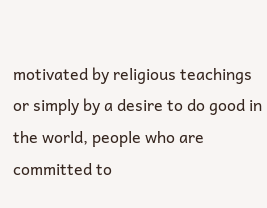motivated by religious teachings or simply by a desire to do good in the world, people who are committed to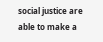social justice are able to make a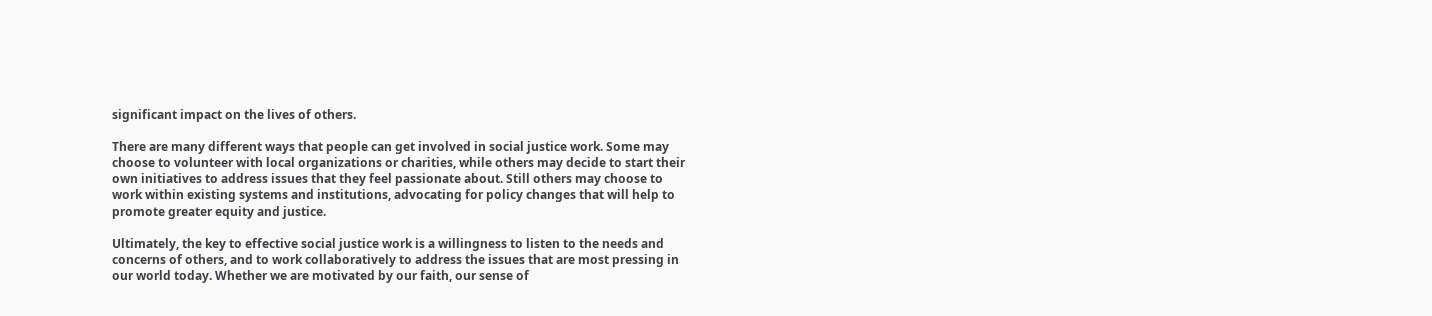significant impact on the lives of others.

There are many different ways that people can get involved in social justice work. Some may choose to volunteer with local organizations or charities, while others may decide to start their own initiatives to address issues that they feel passionate about. Still others may choose to work within existing systems and institutions, advocating for policy changes that will help to promote greater equity and justice.

Ultimately, the key to effective social justice work is a willingness to listen to the needs and concerns of others, and to work collaboratively to address the issues that are most pressing in our world today. Whether we are motivated by our faith, our sense of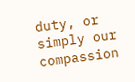duty, or simply our compassion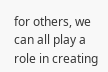for others, we can all play a role in creating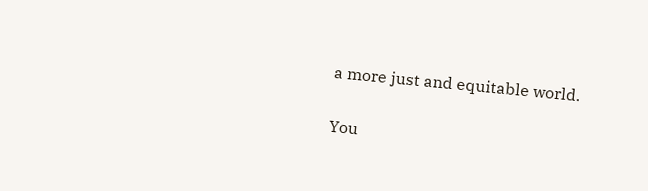a more just and equitable world.

You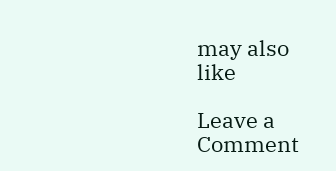may also like

Leave a Comment